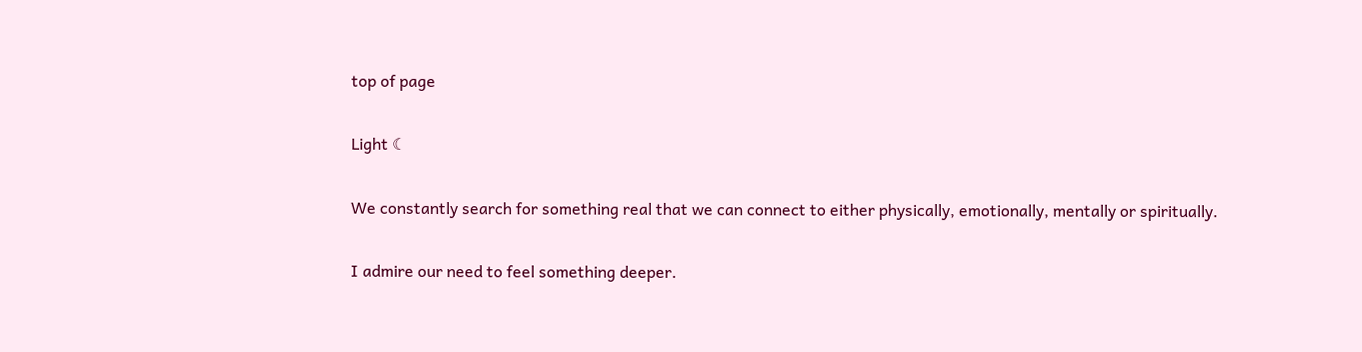top of page

Light ☾

We constantly search for something real that we can connect to either physically, emotionally, mentally or spiritually.

I admire our need to feel something deeper.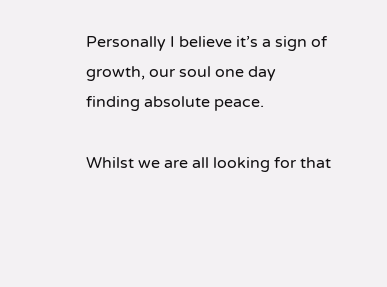Personally I believe it’s a sign of growth, our soul one day finding absolute peace.

Whilst we are all looking for that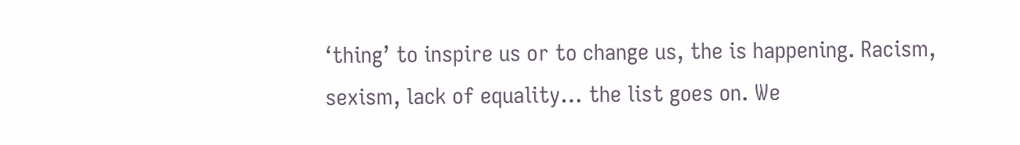‘thing’ to inspire us or to change us, the is happening. Racism, sexism, lack of equality… the list goes on. We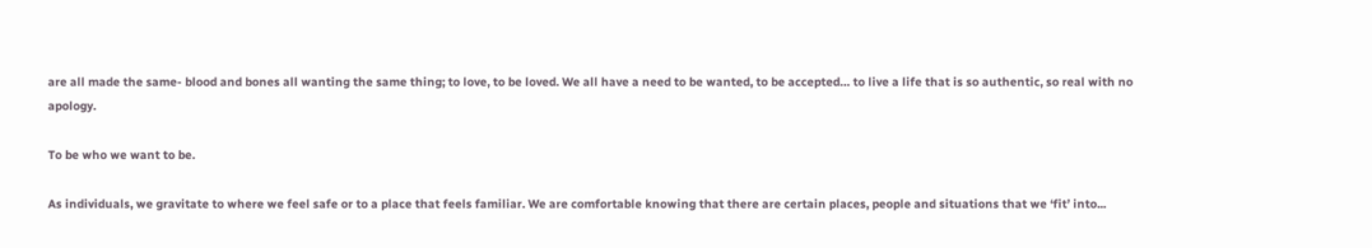are all made the same- blood and bones all wanting the same thing; to love, to be loved. We all have a need to be wanted, to be accepted… to live a life that is so authentic, so real with no apology.

To be who we want to be.

As individuals, we gravitate to where we feel safe or to a place that feels familiar. We are comfortable knowing that there are certain places, people and situations that we ‘fit’ into...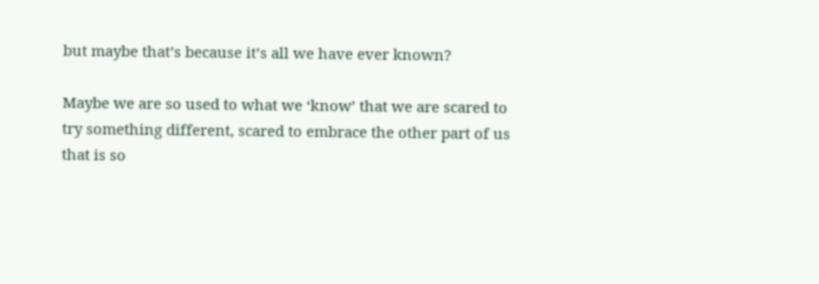but maybe that’s because it’s all we have ever known?

Maybe we are so used to what we ‘know’ that we are scared to try something different, scared to embrace the other part of us that is so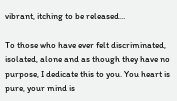vibrant, itching to be released…

To those who have ever felt discriminated, isolated, alone and as though they have no purpose, I dedicate this to you. You heart is pure, your mind is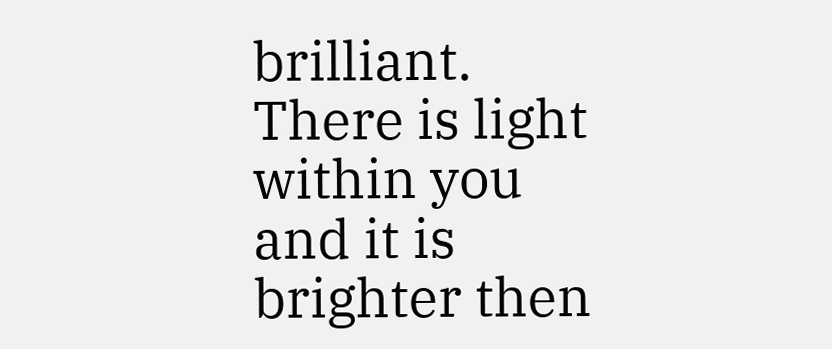brilliant. There is light within you and it is brighter then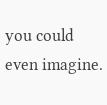you could even imagine.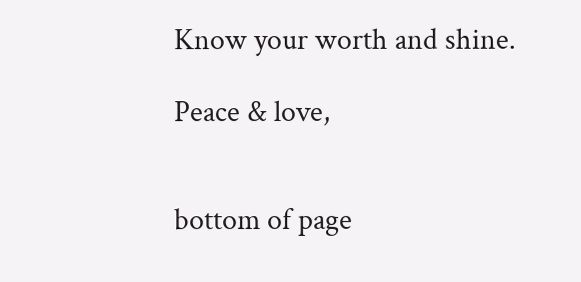Know your worth and shine.

Peace & love,


bottom of page